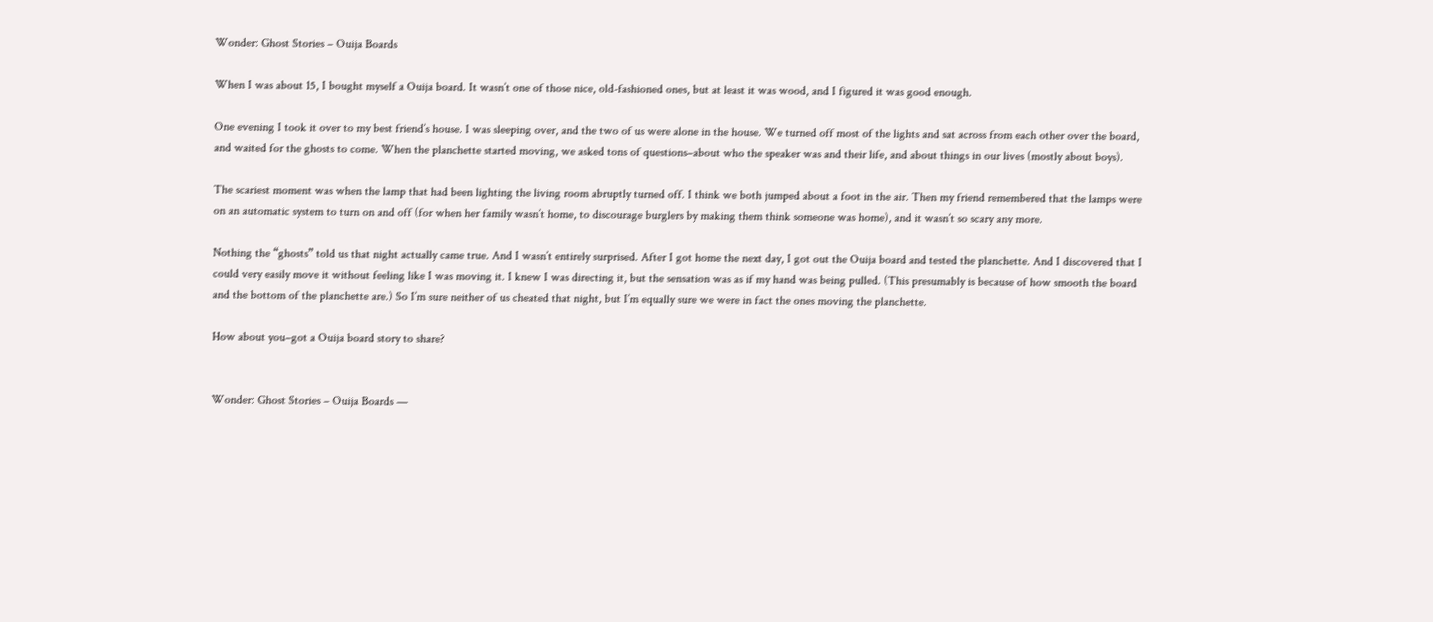Wonder: Ghost Stories – Ouija Boards

When I was about 15, I bought myself a Ouija board. It wasn’t one of those nice, old-fashioned ones, but at least it was wood, and I figured it was good enough.

One evening I took it over to my best friend’s house. I was sleeping over, and the two of us were alone in the house. We turned off most of the lights and sat across from each other over the board, and waited for the ghosts to come. When the planchette started moving, we asked tons of questions–about who the speaker was and their life, and about things in our lives (mostly about boys).

The scariest moment was when the lamp that had been lighting the living room abruptly turned off. I think we both jumped about a foot in the air. Then my friend remembered that the lamps were on an automatic system to turn on and off (for when her family wasn’t home, to discourage burglers by making them think someone was home), and it wasn’t so scary any more.

Nothing the “ghosts” told us that night actually came true. And I wasn’t entirely surprised. After I got home the next day, I got out the Ouija board and tested the planchette. And I discovered that I could very easily move it without feeling like I was moving it. I knew I was directing it, but the sensation was as if my hand was being pulled. (This presumably is because of how smooth the board and the bottom of the planchette are.) So I’m sure neither of us cheated that night, but I’m equally sure we were in fact the ones moving the planchette.

How about you–got a Ouija board story to share?


Wonder: Ghost Stories – Ouija Boards —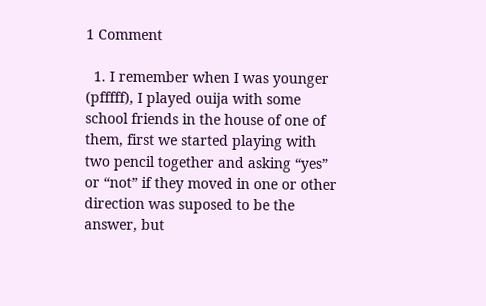1 Comment

  1. I remember when I was younger (pfffff), I played ouija with some school friends in the house of one of them, first we started playing with two pencil together and asking “yes” or “not” if they moved in one or other direction was suposed to be the answer, but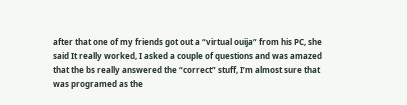after that one of my friends got out a “virtual ouija” from his PC, she said It really worked, I asked a couple of questions and was amazed that the bs really answered the “correct” stuff, I’m almost sure that was programed as the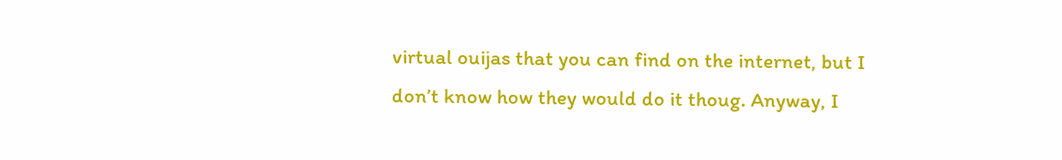virtual ouijas that you can find on the internet, but I don’t know how they would do it thoug. Anyway, I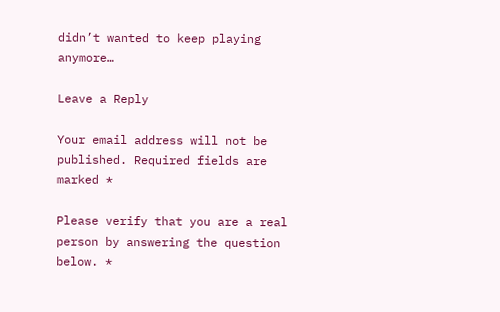didn’t wanted to keep playing anymore…

Leave a Reply

Your email address will not be published. Required fields are marked *

Please verify that you are a real person by answering the question below. *